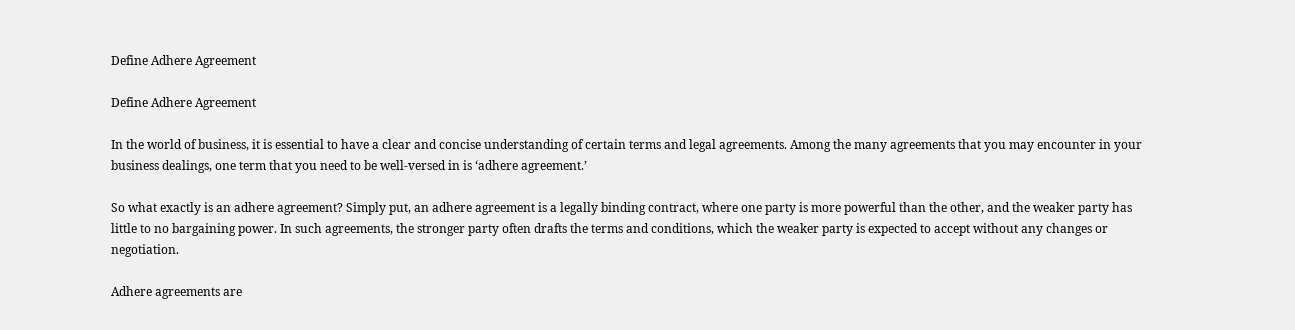Define Adhere Agreement

Define Adhere Agreement

In the world of business, it is essential to have a clear and concise understanding of certain terms and legal agreements. Among the many agreements that you may encounter in your business dealings, one term that you need to be well-versed in is ‘adhere agreement.’

So what exactly is an adhere agreement? Simply put, an adhere agreement is a legally binding contract, where one party is more powerful than the other, and the weaker party has little to no bargaining power. In such agreements, the stronger party often drafts the terms and conditions, which the weaker party is expected to accept without any changes or negotiation.

Adhere agreements are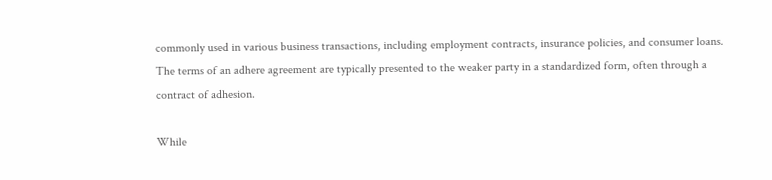commonly used in various business transactions, including employment contracts, insurance policies, and consumer loans. The terms of an adhere agreement are typically presented to the weaker party in a standardized form, often through a contract of adhesion.

While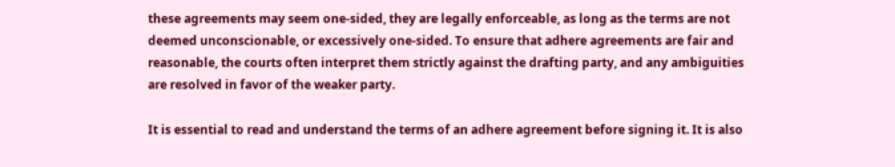these agreements may seem one-sided, they are legally enforceable, as long as the terms are not deemed unconscionable, or excessively one-sided. To ensure that adhere agreements are fair and reasonable, the courts often interpret them strictly against the drafting party, and any ambiguities are resolved in favor of the weaker party.

It is essential to read and understand the terms of an adhere agreement before signing it. It is also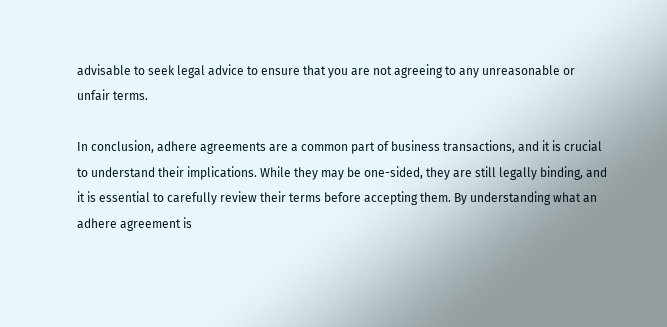advisable to seek legal advice to ensure that you are not agreeing to any unreasonable or unfair terms.

In conclusion, adhere agreements are a common part of business transactions, and it is crucial to understand their implications. While they may be one-sided, they are still legally binding, and it is essential to carefully review their terms before accepting them. By understanding what an adhere agreement is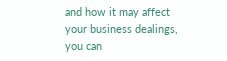and how it may affect your business dealings, you can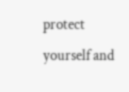protect yourself and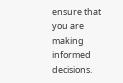ensure that you are making informed decisions.